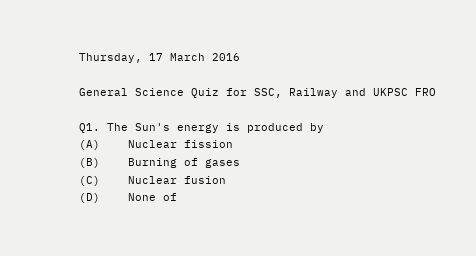Thursday, 17 March 2016

General Science Quiz for SSC, Railway and UKPSC FRO

Q1. The Sun's energy is produced by
(A)    Nuclear fission
(B)    Burning of gases
(C)    Nuclear fusion
(D)    None of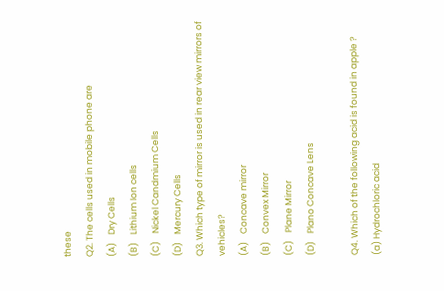these
Q2. The cells used in mobile phone are
(A)    Dry Cells
(B)    Lithium Ion cells
(C)    Nickel Candmium Cells
(D)    Mercury Cells
Q3. Which type of mirror is used in rear view mirrors of vehicles?
(A)    Concave mirror
(B)    Convex Mirror
(C)    Plane Mirror
(D)    Plano Concave Lens

Q4. Which of the following acid is found in apple ?
(a) Hydrochloric acid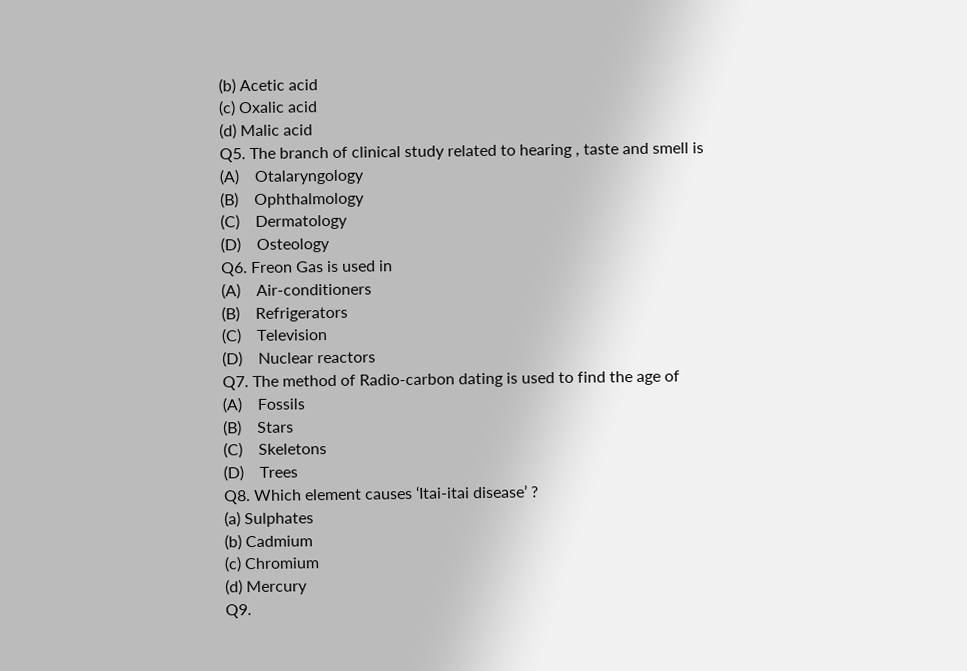(b) Acetic acid
(c) Oxalic acid
(d) Malic acid
Q5. The branch of clinical study related to hearing , taste and smell is
(A)    Otalaryngology
(B)    Ophthalmology
(C)    Dermatology
(D)    Osteology
Q6. Freon Gas is used in
(A)    Air-conditioners
(B)    Refrigerators
(C)    Television
(D)    Nuclear reactors
Q7. The method of Radio-carbon dating is used to find the age of
(A)    Fossils
(B)    Stars
(C)    Skeletons
(D)    Trees
Q8. Which element causes ‘Itai-itai disease’ ?
(a) Sulphates
(b) Cadmium
(c) Chromium
(d) Mercury
Q9.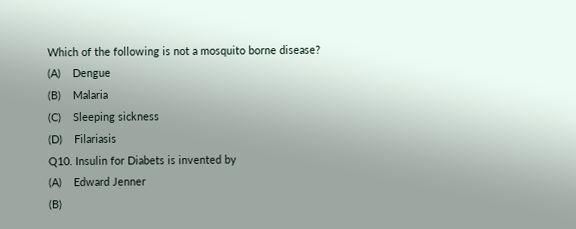Which of the following is not a mosquito borne disease?
(A)    Dengue
(B)    Malaria
(C)    Sleeping sickness
(D)    Filariasis
Q10. Insulin for Diabets is invented by
(A)    Edward Jenner
(B)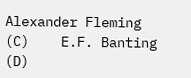Alexander Fleming
(C)    E.F. Banting
(D)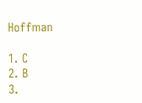Hoffman

1. C
2. B
3.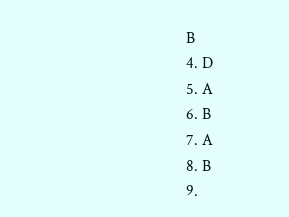B
4. D
5. A
6. B
7. A
8. B
9.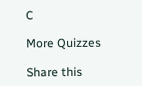C

More Quizzes

Share this